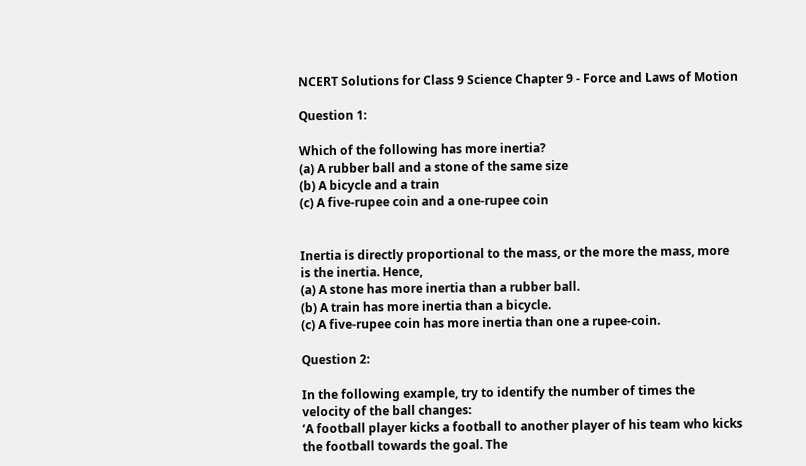NCERT Solutions for Class 9 Science Chapter 9 - Force and Laws of Motion

Question 1:

Which of the following has more inertia?
(a) A rubber ball and a stone of the same size
(b) A bicycle and a train
(c) A five-rupee coin and a one-rupee coin


Inertia is directly proportional to the mass, or the more the mass, more is the inertia. Hence,
(a) A stone has more inertia than a rubber ball.
(b) A train has more inertia than a bicycle.
(c) A five-rupee coin has more inertia than one a rupee-coin.

Question 2:

In the following example, try to identify the number of times the velocity of the ball changes:
‘A football player kicks a football to another player of his team who kicks the football towards the goal. The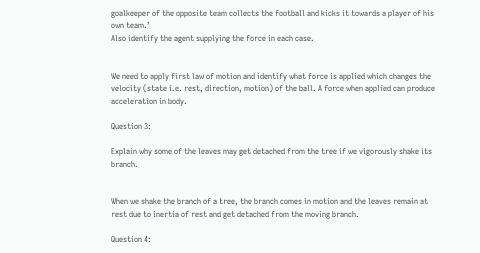goalkeeper of the opposite team collects the football and kicks it towards a player of his own team.’
Also identify the agent supplying the force in each case.


We need to apply first law of motion and identify what force is applied which changes the velocity (state i.e. rest, direction, motion) of the ball. A force when applied can produce acceleration in body.

Question 3:

Explain why some of the leaves may get detached from the tree if we vigorously shake its branch.


When we shake the branch of a tree, the branch comes in motion and the leaves remain at rest due to inertia of rest and get detached from the moving branch.

Question 4: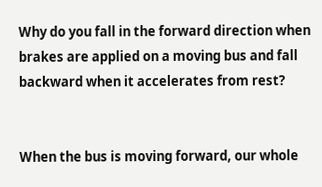Why do you fall in the forward direction when brakes are applied on a moving bus and fall backward when it accelerates from rest?


When the bus is moving forward, our whole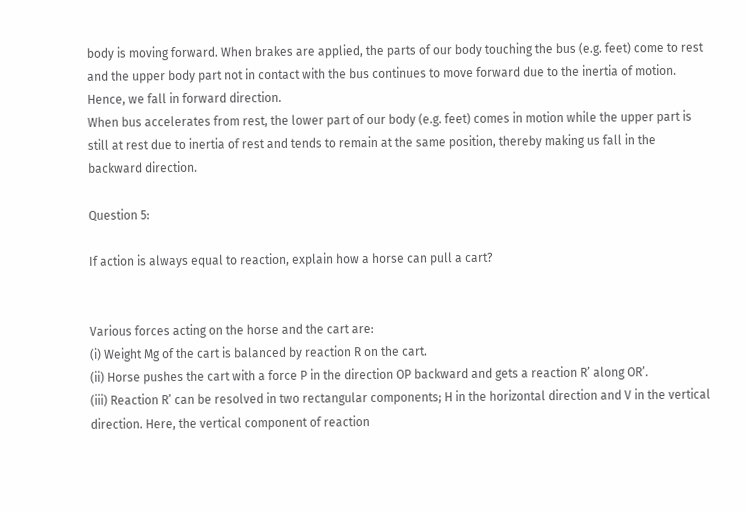body is moving forward. When brakes are applied, the parts of our body touching the bus (e.g. feet) come to rest and the upper body part not in contact with the bus continues to move forward due to the inertia of motion. Hence, we fall in forward direction.
When bus accelerates from rest, the lower part of our body (e.g. feet) comes in motion while the upper part is still at rest due to inertia of rest and tends to remain at the same position, thereby making us fall in the backward direction.

Question 5:

If action is always equal to reaction, explain how a horse can pull a cart?


Various forces acting on the horse and the cart are:
(i) Weight Mg of the cart is balanced by reaction R on the cart.
(ii) Horse pushes the cart with a force P in the direction OP backward and gets a reaction R’ along OR’.
(iii) Reaction R’ can be resolved in two rectangular components; H in the horizontal direction and V in the vertical direction. Here, the vertical component of reaction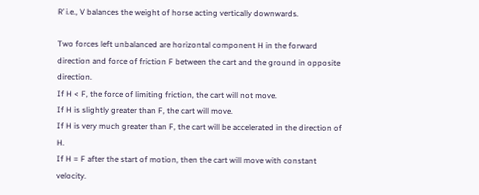R’ i.e., V balances the weight of horse acting vertically downwards.

Two forces left unbalanced are horizontal component H in the forward direction and force of friction F between the cart and the ground in opposite direction.
If H < F, the force of limiting friction, the cart will not move.
If H is slightly greater than F, the cart will move.
If H is very much greater than F, the cart will be accelerated in the direction of H.
If H = F after the start of motion, then the cart will move with constant velocity.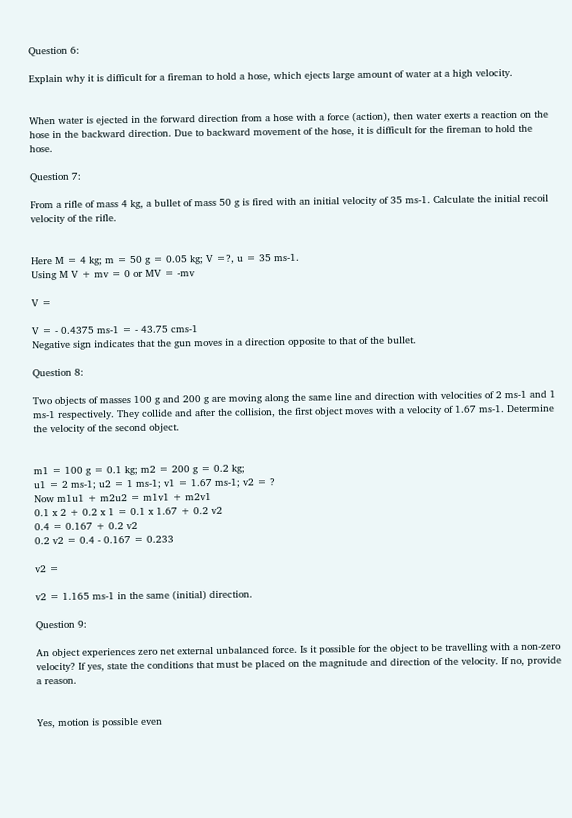Question 6:

Explain why it is difficult for a fireman to hold a hose, which ejects large amount of water at a high velocity.


When water is ejected in the forward direction from a hose with a force (action), then water exerts a reaction on the hose in the backward direction. Due to backward movement of the hose, it is difficult for the fireman to hold the hose.

Question 7:

From a rifle of mass 4 kg, a bullet of mass 50 g is fired with an initial velocity of 35 ms-1. Calculate the initial recoil velocity of the rifle.


Here M = 4 kg; m = 50 g = 0.05 kg; V =?, u = 35 ms-1.
Using M V + mv = 0 or MV = -mv

V =

V = - 0.4375 ms-1 = - 43.75 cms-1
Negative sign indicates that the gun moves in a direction opposite to that of the bullet.

Question 8:

Two objects of masses 100 g and 200 g are moving along the same line and direction with velocities of 2 ms-1 and 1 ms-1 respectively. They collide and after the collision, the first object moves with a velocity of 1.67 ms-1. Determine the velocity of the second object.


m1 = 100 g = 0.1 kg; m2 = 200 g = 0.2 kg;
u1 = 2 ms-1; u2 = 1 ms-1; v1 = 1.67 ms-1; v2 = ?
Now m1u1 + m2u2 = m1v1 + m2v1
0.1 x 2 + 0.2 x 1 = 0.1 x 1.67 + 0.2 v2
0.4 = 0.167 + 0.2 v2
0.2 v2 = 0.4 - 0.167 = 0.233

v2 =

v2 = 1.165 ms-1 in the same (initial) direction.

Question 9:

An object experiences zero net external unbalanced force. Is it possible for the object to be travelling with a non-zero velocity? If yes, state the conditions that must be placed on the magnitude and direction of the velocity. If no, provide a reason.


Yes, motion is possible even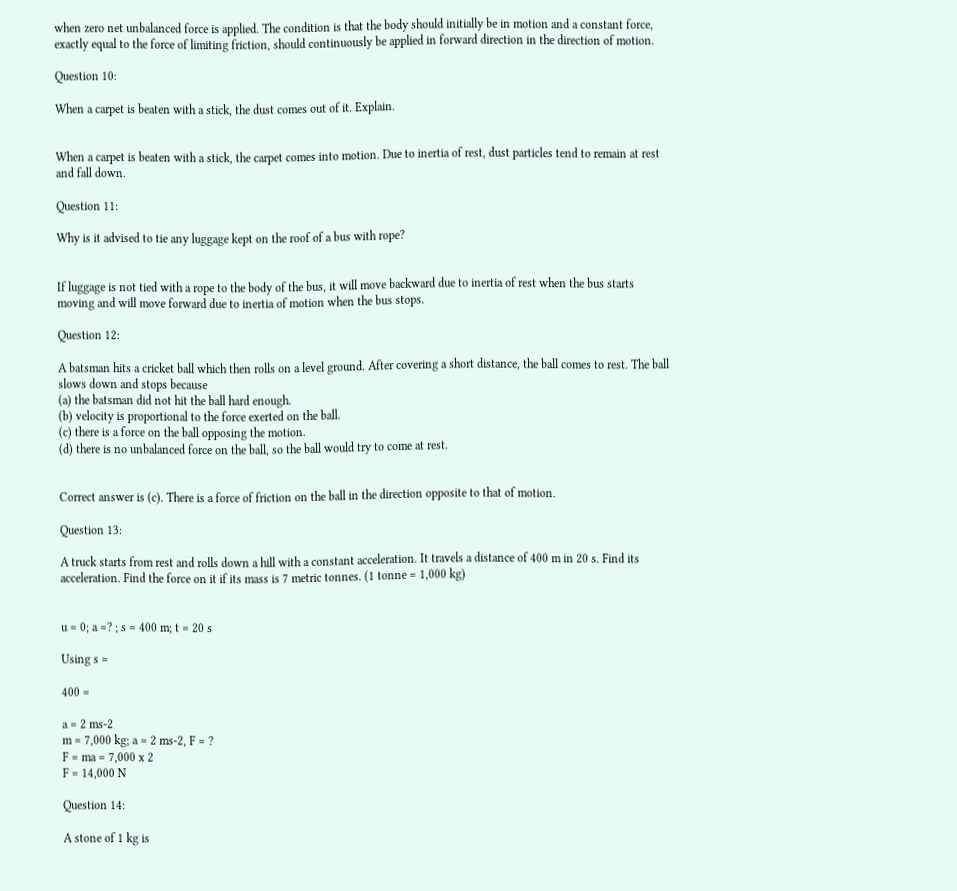when zero net unbalanced force is applied. The condition is that the body should initially be in motion and a constant force, exactly equal to the force of limiting friction, should continuously be applied in forward direction in the direction of motion.

Question 10:

When a carpet is beaten with a stick, the dust comes out of it. Explain.


When a carpet is beaten with a stick, the carpet comes into motion. Due to inertia of rest, dust particles tend to remain at rest and fall down.

Question 11:

Why is it advised to tie any luggage kept on the roof of a bus with rope?


If luggage is not tied with a rope to the body of the bus, it will move backward due to inertia of rest when the bus starts moving and will move forward due to inertia of motion when the bus stops.

Question 12:

A batsman hits a cricket ball which then rolls on a level ground. After covering a short distance, the ball comes to rest. The ball slows down and stops because
(a) the batsman did not hit the ball hard enough.
(b) velocity is proportional to the force exerted on the ball.
(c) there is a force on the ball opposing the motion.
(d) there is no unbalanced force on the ball, so the ball would try to come at rest.


Correct answer is (c). There is a force of friction on the ball in the direction opposite to that of motion.

Question 13:

A truck starts from rest and rolls down a hill with a constant acceleration. It travels a distance of 400 m in 20 s. Find its acceleration. Find the force on it if its mass is 7 metric tonnes. (1 tonne = 1,000 kg)


u = 0; a =? ; s = 400 m; t = 20 s

Using s =

400 =

a = 2 ms-2
m = 7,000 kg; a = 2 ms-2, F = ?
F = ma = 7,000 x 2
F = 14,000 N

Question 14:

A stone of 1 kg is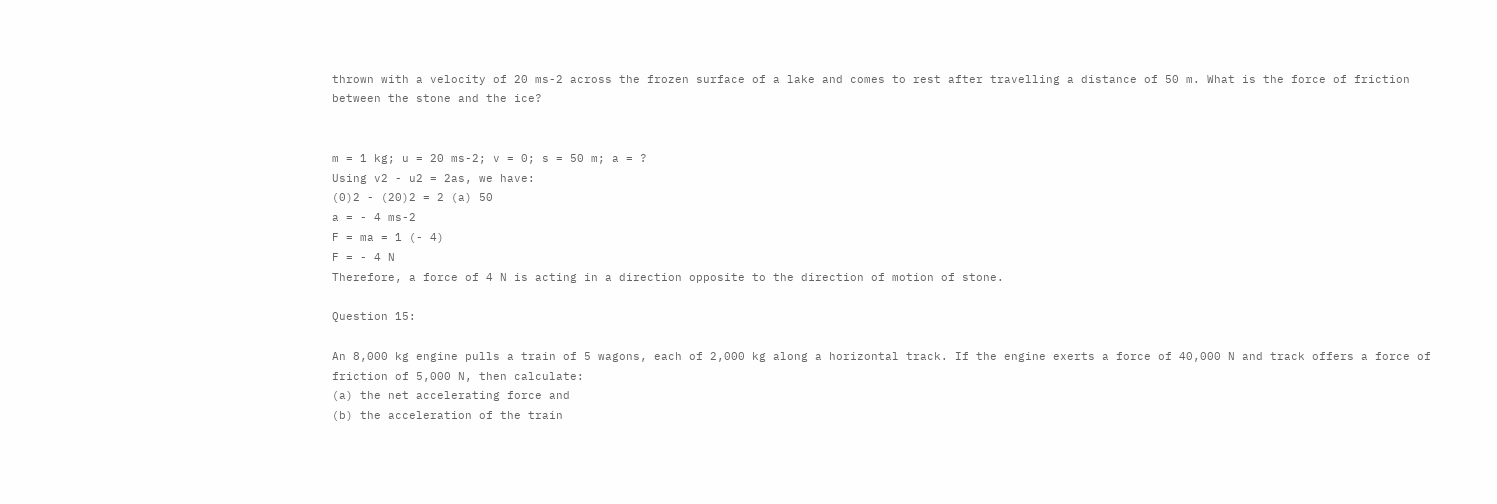thrown with a velocity of 20 ms-2 across the frozen surface of a lake and comes to rest after travelling a distance of 50 m. What is the force of friction between the stone and the ice?


m = 1 kg; u = 20 ms-2; v = 0; s = 50 m; a = ?
Using v2 - u2 = 2as, we have:
(0)2 - (20)2 = 2 (a) 50
a = - 4 ms-2
F = ma = 1 (- 4)
F = - 4 N
Therefore, a force of 4 N is acting in a direction opposite to the direction of motion of stone.

Question 15:

An 8,000 kg engine pulls a train of 5 wagons, each of 2,000 kg along a horizontal track. If the engine exerts a force of 40,000 N and track offers a force of friction of 5,000 N, then calculate:
(a) the net accelerating force and
(b) the acceleration of the train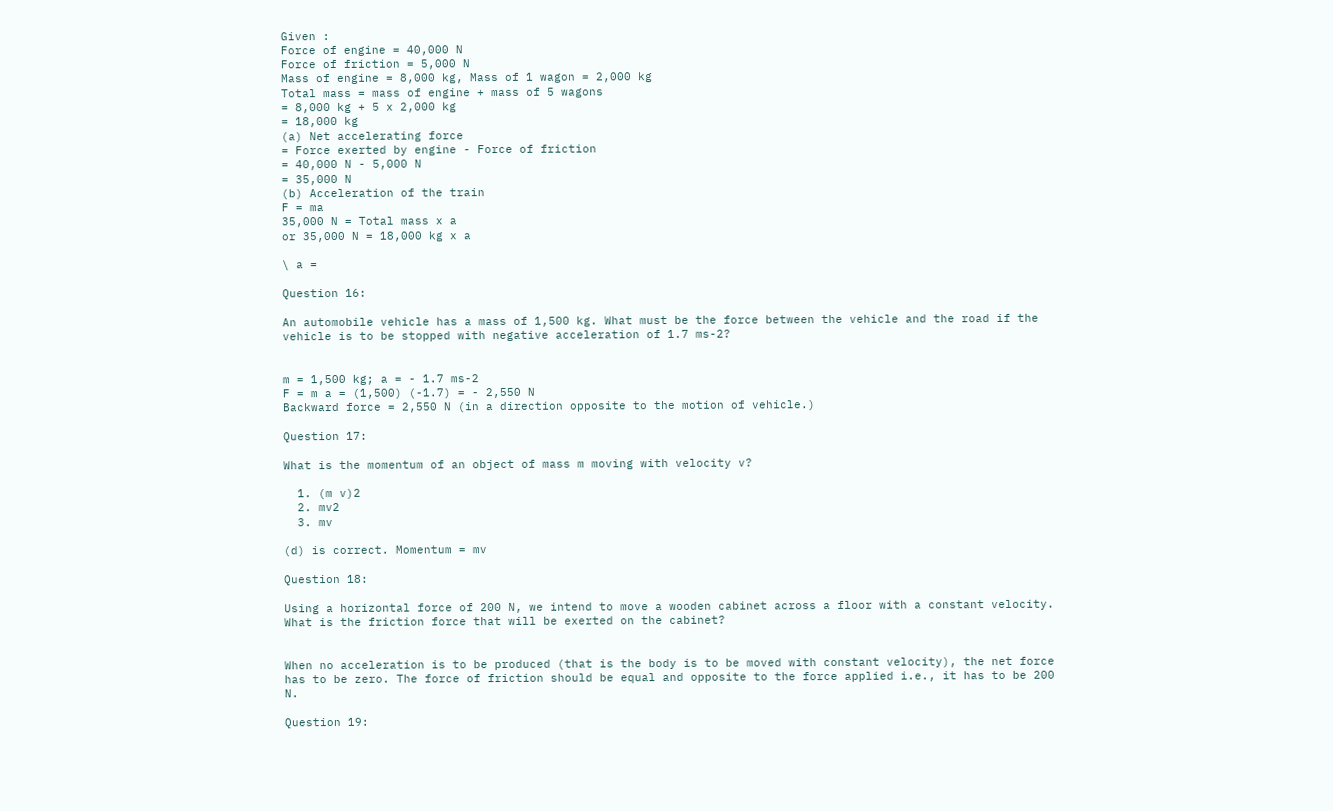Given :
Force of engine = 40,000 N
Force of friction = 5,000 N
Mass of engine = 8,000 kg, Mass of 1 wagon = 2,000 kg
Total mass = mass of engine + mass of 5 wagons
= 8,000 kg + 5 x 2,000 kg
= 18,000 kg
(a) Net accelerating force
= Force exerted by engine - Force of friction
= 40,000 N - 5,000 N
= 35,000 N
(b) Acceleration of the train
F = ma
35,000 N = Total mass x a
or 35,000 N = 18,000 kg x a

\ a =

Question 16:

An automobile vehicle has a mass of 1,500 kg. What must be the force between the vehicle and the road if the vehicle is to be stopped with negative acceleration of 1.7 ms-2?


m = 1,500 kg; a = - 1.7 ms-2
F = m a = (1,500) (-1.7) = - 2,550 N
Backward force = 2,550 N (in a direction opposite to the motion of vehicle.)

Question 17:

What is the momentum of an object of mass m moving with velocity v?

  1. (m v)2
  2. mv2
  3. mv

(d) is correct. Momentum = mv

Question 18:

Using a horizontal force of 200 N, we intend to move a wooden cabinet across a floor with a constant velocity. What is the friction force that will be exerted on the cabinet?


When no acceleration is to be produced (that is the body is to be moved with constant velocity), the net force has to be zero. The force of friction should be equal and opposite to the force applied i.e., it has to be 200 N.

Question 19: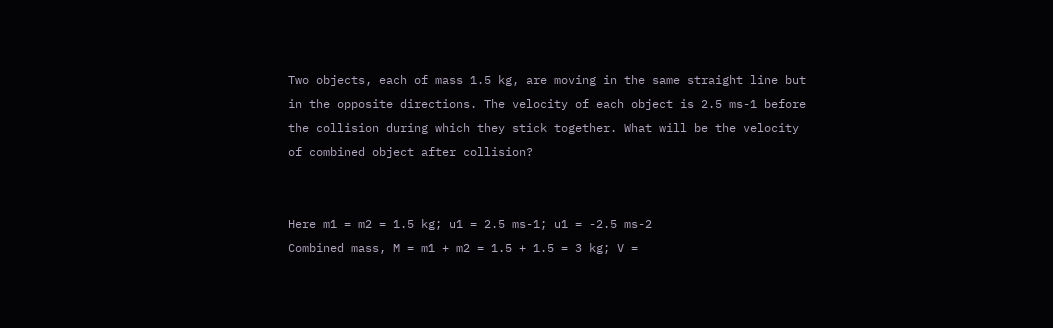Two objects, each of mass 1.5 kg, are moving in the same straight line but in the opposite directions. The velocity of each object is 2.5 ms-1 before the collision during which they stick together. What will be the velocity of combined object after collision?


Here m1 = m2 = 1.5 kg; u1 = 2.5 ms-1; u1 = -2.5 ms-2
Combined mass, M = m1 + m2 = 1.5 + 1.5 = 3 kg; V =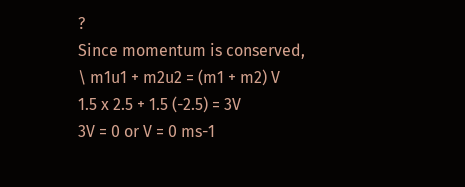?
Since momentum is conserved,
\ m1u1 + m2u2 = (m1 + m2) V
1.5 x 2.5 + 1.5 (-2.5) = 3V
3V = 0 or V = 0 ms-1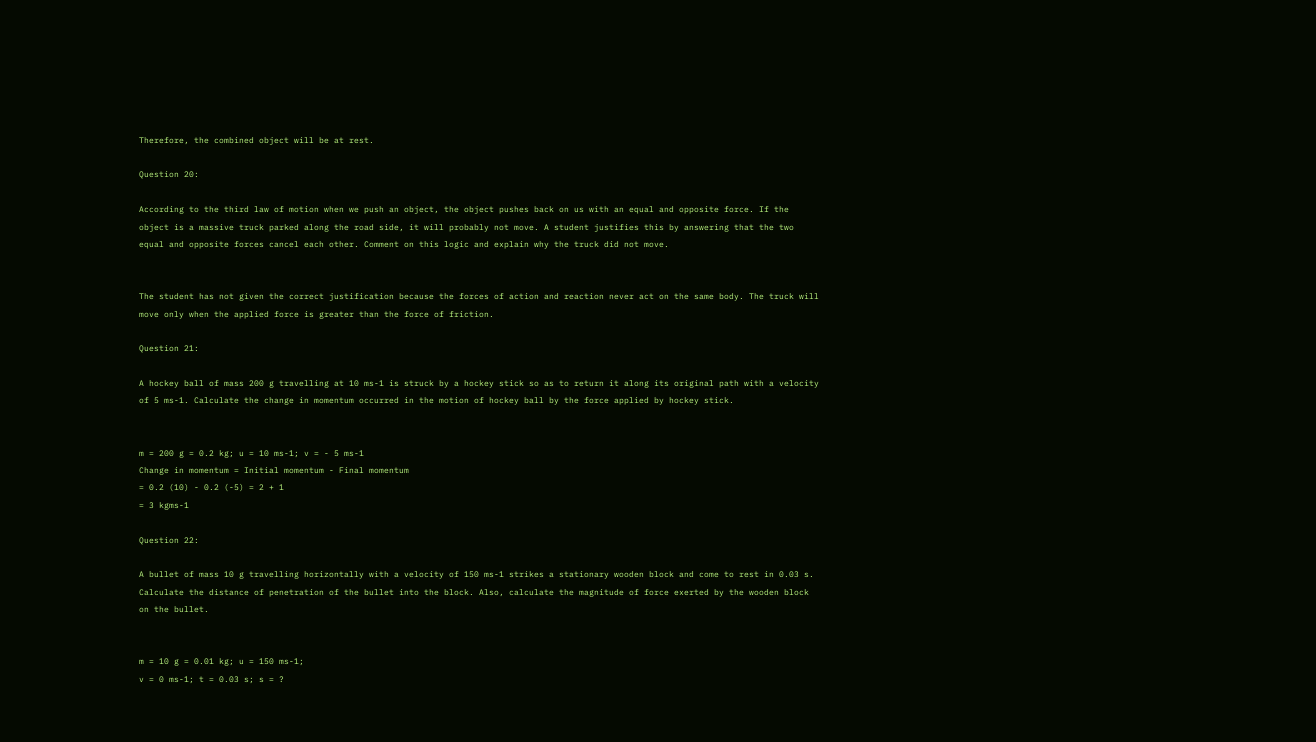Therefore, the combined object will be at rest.

Question 20:

According to the third law of motion when we push an object, the object pushes back on us with an equal and opposite force. If the object is a massive truck parked along the road side, it will probably not move. A student justifies this by answering that the two equal and opposite forces cancel each other. Comment on this logic and explain why the truck did not move.


The student has not given the correct justification because the forces of action and reaction never act on the same body. The truck will move only when the applied force is greater than the force of friction.

Question 21:

A hockey ball of mass 200 g travelling at 10 ms-1 is struck by a hockey stick so as to return it along its original path with a velocity of 5 ms-1. Calculate the change in momentum occurred in the motion of hockey ball by the force applied by hockey stick.


m = 200 g = 0.2 kg; u = 10 ms-1; v = - 5 ms-1
Change in momentum = Initial momentum - Final momentum
= 0.2 (10) - 0.2 (-5) = 2 + 1
= 3 kgms-1

Question 22:

A bullet of mass 10 g travelling horizontally with a velocity of 150 ms-1 strikes a stationary wooden block and come to rest in 0.03 s. Calculate the distance of penetration of the bullet into the block. Also, calculate the magnitude of force exerted by the wooden block on the bullet.


m = 10 g = 0.01 kg; u = 150 ms-1;
v = 0 ms-1; t = 0.03 s; s = ?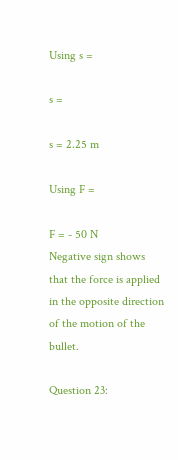Using s =

s =

s = 2.25 m

Using F =

F = - 50 N
Negative sign shows that the force is applied in the opposite direction of the motion of the bullet.

Question 23: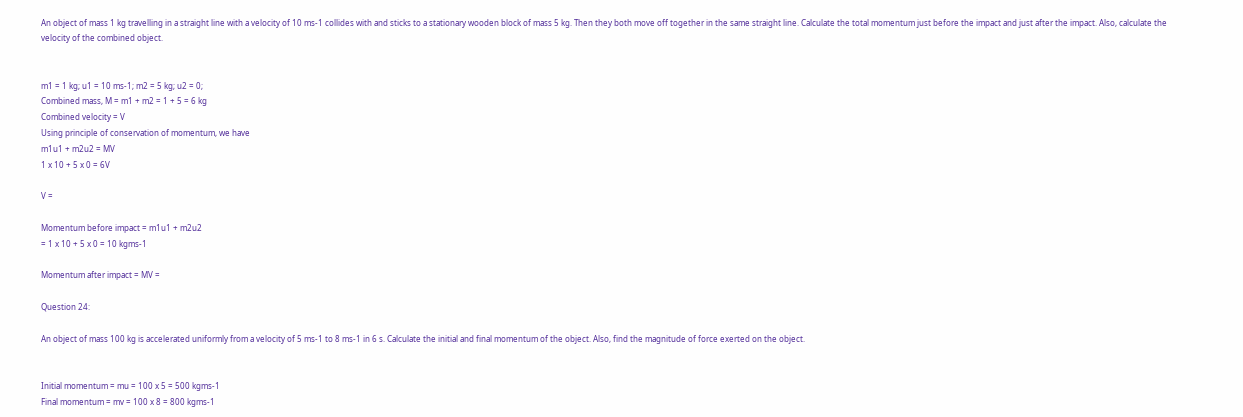An object of mass 1 kg travelling in a straight line with a velocity of 10 ms-1 collides with and sticks to a stationary wooden block of mass 5 kg. Then they both move off together in the same straight line. Calculate the total momentum just before the impact and just after the impact. Also, calculate the velocity of the combined object.


m1 = 1 kg; u1 = 10 ms-1; m2 = 5 kg; u2 = 0;
Combined mass, M = m1 + m2 = 1 + 5 = 6 kg
Combined velocity = V
Using principle of conservation of momentum, we have
m1u1 + m2u2 = MV
1 x 10 + 5 x 0 = 6V

V =

Momentum before impact = m1u1 + m2u2
= 1 x 10 + 5 x 0 = 10 kgms-1

Momentum after impact = MV =

Question 24:

An object of mass 100 kg is accelerated uniformly from a velocity of 5 ms-1 to 8 ms-1 in 6 s. Calculate the initial and final momentum of the object. Also, find the magnitude of force exerted on the object.


Initial momentum = mu = 100 x 5 = 500 kgms-1
Final momentum = mv = 100 x 8 = 800 kgms-1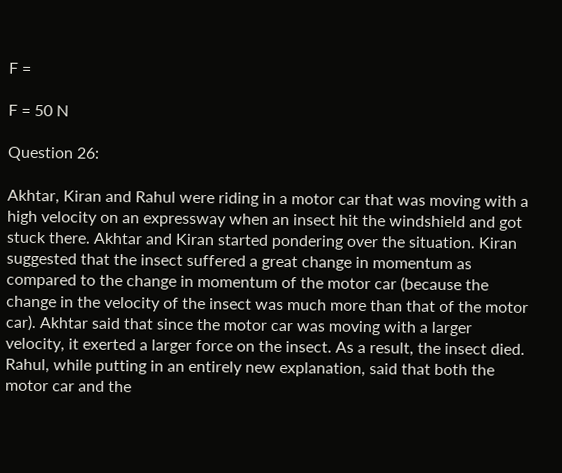F =

F = 50 N

Question 26:

Akhtar, Kiran and Rahul were riding in a motor car that was moving with a high velocity on an expressway when an insect hit the windshield and got stuck there. Akhtar and Kiran started pondering over the situation. Kiran suggested that the insect suffered a great change in momentum as compared to the change in momentum of the motor car (because the change in the velocity of the insect was much more than that of the motor car). Akhtar said that since the motor car was moving with a larger velocity, it exerted a larger force on the insect. As a result, the insect died. Rahul, while putting in an entirely new explanation, said that both the motor car and the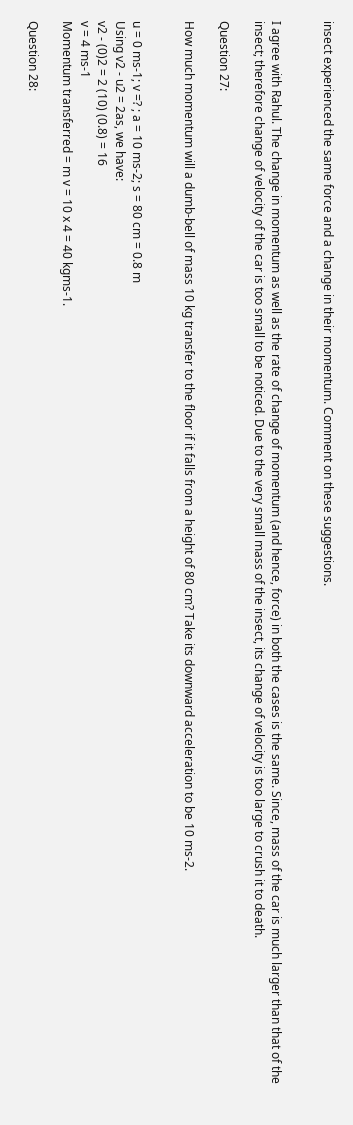insect experienced the same force and a change in their momentum. Comment on these suggestions.


I agree with Rahul. The change in momentum as well as the rate of change of momentum (and hence, force) in both the cases is the same. Since, mass of the car is much larger than that of the insect; therefore change of velocity of the car is too small to be noticed. Due to the very small mass of the insect, its change of velocity is too large to crush it to death.

Question 27:

How much momentum will a dumb-bell of mass 10 kg transfer to the floor if it falls from a height of 80 cm? Take its downward acceleration to be 10 ms-2.


u = 0 ms-1; v =? ; a = 10 ms-2; s = 80 cm = 0.8 m
Using v2 - u2 = 2as, we have:
v2 - (0)2 = 2 (10) (0.8) = 16
v = 4 ms-1
Momentum transferred = m v = 10 x 4 = 40 kgms-1.

Question 28: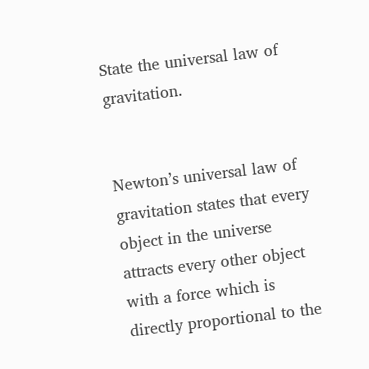State the universal law of gravitation.


Newton’s universal law of gravitation states that every object in the universe attracts every other object with a force which is directly proportional to the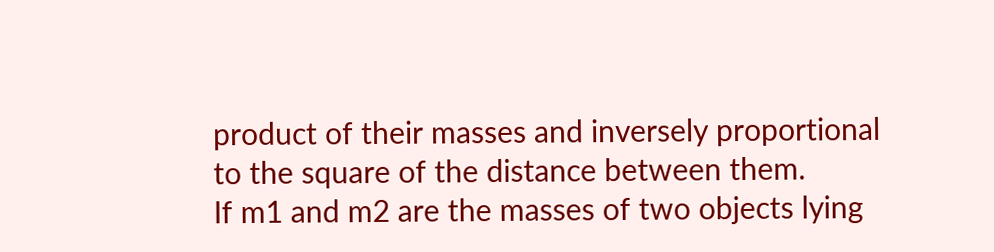product of their masses and inversely proportional to the square of the distance between them.
If m1 and m2 are the masses of two objects lying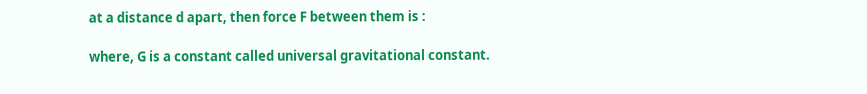at a distance d apart, then force F between them is :

where, G is a constant called universal gravitational constant.